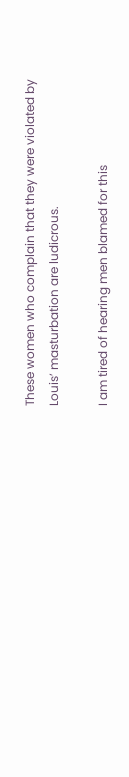These women who complain that they were violated by Louis’ masturbation are ludicrous.

I am tired of hearing men blamed for this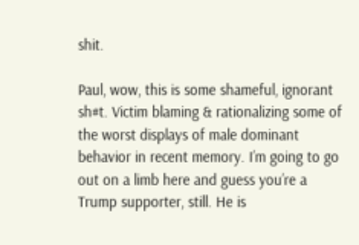shit.

Paul, wow, this is some shameful, ignorant sh#t. Victim blaming & rationalizing some of the worst displays of male dominant behavior in recent memory. I’m going to go out on a limb here and guess you’re a Trump supporter, still. He is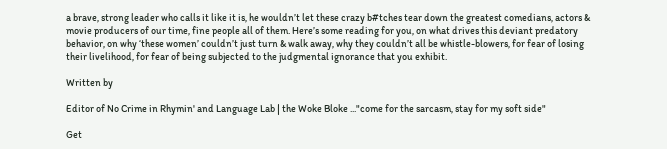a brave, strong leader who calls it like it is, he wouldn’t let these crazy b#tches tear down the greatest comedians, actors & movie producers of our time, fine people all of them. Here’s some reading for you, on what drives this deviant predatory behavior, on why ‘these women’ couldn’t just turn & walk away, why they couldn’t all be whistle-blowers, for fear of losing their livelihood, for fear of being subjected to the judgmental ignorance that you exhibit.

Written by

Editor of No Crime in Rhymin' and Language Lab | the Woke Bloke ..."come for the sarcasm, stay for my soft side"

Get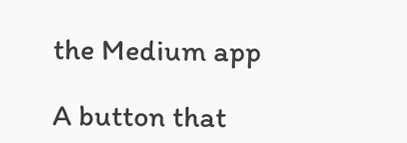the Medium app

A button that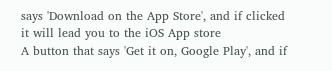says 'Download on the App Store', and if clicked it will lead you to the iOS App store
A button that says 'Get it on, Google Play', and if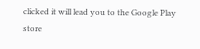clicked it will lead you to the Google Play store